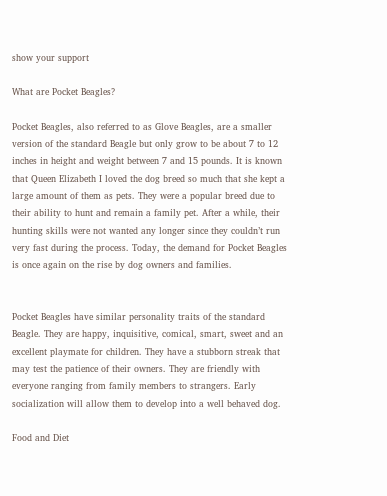show your support

What are Pocket Beagles?

Pocket Beagles, also referred to as Glove Beagles, are a smaller version of the standard Beagle but only grow to be about 7 to 12 inches in height and weight between 7 and 15 pounds. It is known that Queen Elizabeth I loved the dog breed so much that she kept a large amount of them as pets. They were a popular breed due to their ability to hunt and remain a family pet. After a while, their hunting skills were not wanted any longer since they couldn’t run very fast during the process. Today, the demand for Pocket Beagles is once again on the rise by dog owners and families.


Pocket Beagles have similar personality traits of the standard Beagle. They are happy, inquisitive, comical, smart, sweet and an excellent playmate for children. They have a stubborn streak that may test the patience of their owners. They are friendly with everyone ranging from family members to strangers. Early socialization will allow them to develop into a well behaved dog.

Food and Diet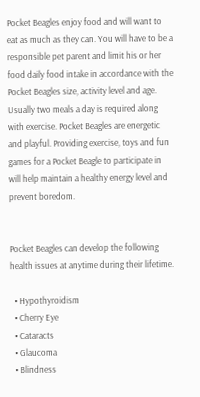Pocket Beagles enjoy food and will want to eat as much as they can. You will have to be a responsible pet parent and limit his or her food daily food intake in accordance with the Pocket Beagles size, activity level and age. Usually two meals a day is required along with exercise. Pocket Beagles are energetic and playful. Providing exercise, toys and fun games for a Pocket Beagle to participate in will help maintain a healthy energy level and prevent boredom.


Pocket Beagles can develop the following health issues at anytime during their lifetime.

  • Hypothyroidism
  • Cherry Eye
  • Cataracts
  • Glaucoma
  • Blindness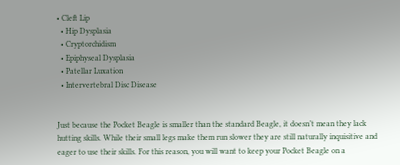• Cleft Lip
  • Hip Dysplasia
  • Cryptorchidism
  • Epiphyseal Dysplasia
  • Patellar Luxation
  • Intervertebral Disc Disease


Just because the Pocket Beagle is smaller than the standard Beagle, it doesn’t mean they lack hutting skills. While their small legs make them run slower they are still naturally inquisitive and eager to use their skills. For this reason, you will want to keep your Pocket Beagle on a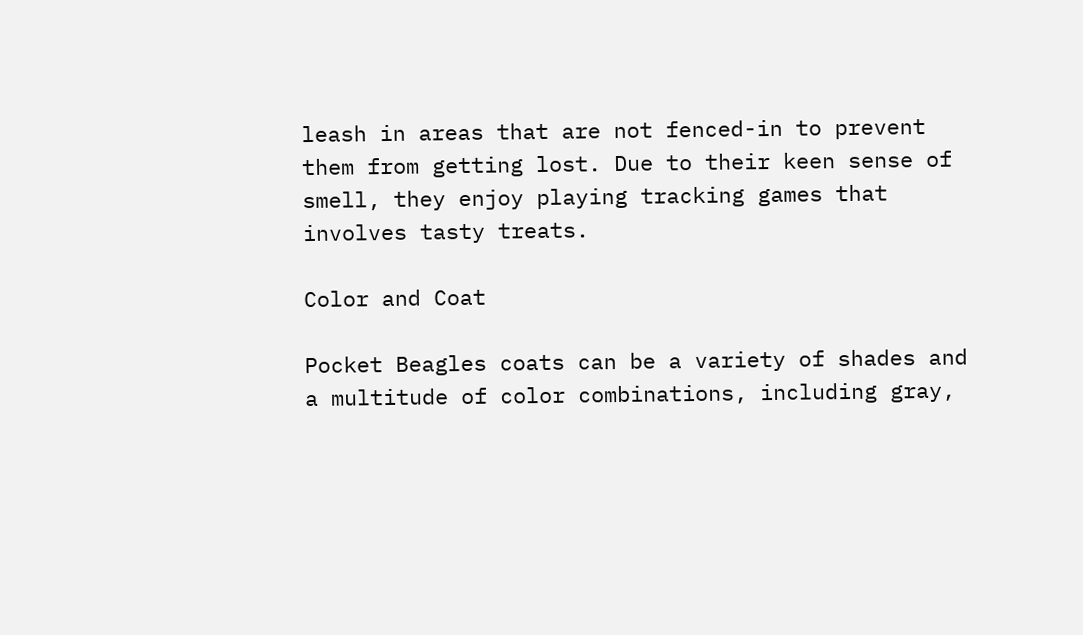leash in areas that are not fenced-in to prevent them from getting lost. Due to their keen sense of smell, they enjoy playing tracking games that involves tasty treats.

Color and Coat

Pocket Beagles coats can be a variety of shades and a multitude of color combinations, including gray,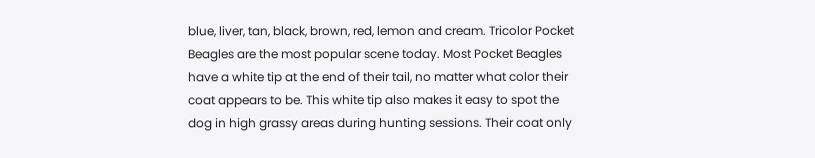blue, liver, tan, black, brown, red, lemon and cream. Tricolor Pocket Beagles are the most popular scene today. Most Pocket Beagles have a white tip at the end of their tail, no matter what color their coat appears to be. This white tip also makes it easy to spot the dog in high grassy areas during hunting sessions. Their coat only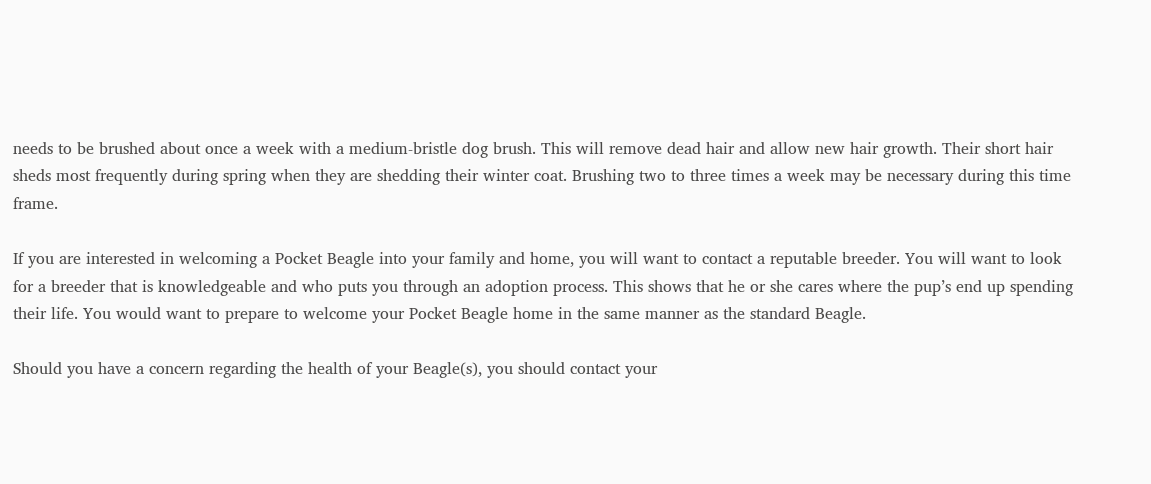needs to be brushed about once a week with a medium-bristle dog brush. This will remove dead hair and allow new hair growth. Their short hair sheds most frequently during spring when they are shedding their winter coat. Brushing two to three times a week may be necessary during this time frame.

If you are interested in welcoming a Pocket Beagle into your family and home, you will want to contact a reputable breeder. You will want to look for a breeder that is knowledgeable and who puts you through an adoption process. This shows that he or she cares where the pup’s end up spending their life. You would want to prepare to welcome your Pocket Beagle home in the same manner as the standard Beagle.

Should you have a concern regarding the health of your Beagle(s), you should contact your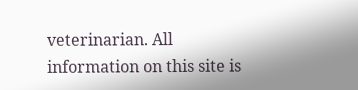veterinarian. All information on this site is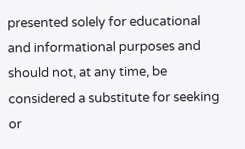presented solely for educational and informational purposes and should not, at any time, be considered a substitute for seeking or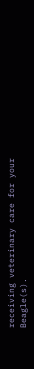receiving veterinary care for your Beagle(s).